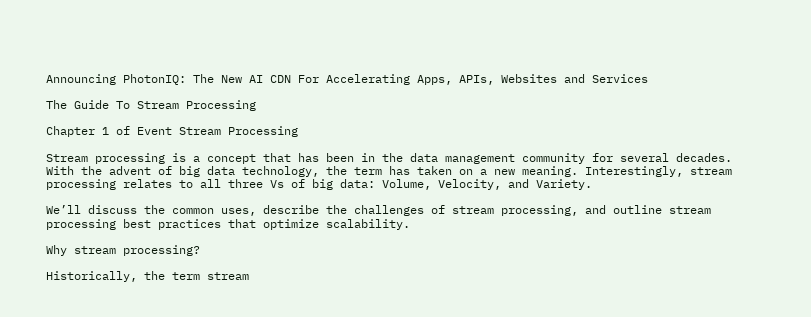Announcing PhotonIQ: The New AI CDN For Accelerating Apps, APIs, Websites and Services

The Guide To Stream Processing

Chapter 1 of Event Stream Processing

Stream processing is a concept that has been in the data management community for several decades. With the advent of big data technology, the term has taken on a new meaning. Interestingly, stream processing relates to all three Vs of big data: Volume, Velocity, and Variety.

We’ll discuss the common uses, describe the challenges of stream processing, and outline stream processing best practices that optimize scalability.

Why stream processing?

Historically, the term stream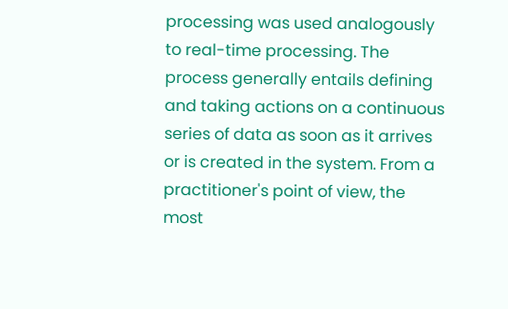processing was used analogously to real-time processing. The process generally entails defining and taking actions on a continuous series of data as soon as it arrives or is created in the system. From a practitioner's point of view, the most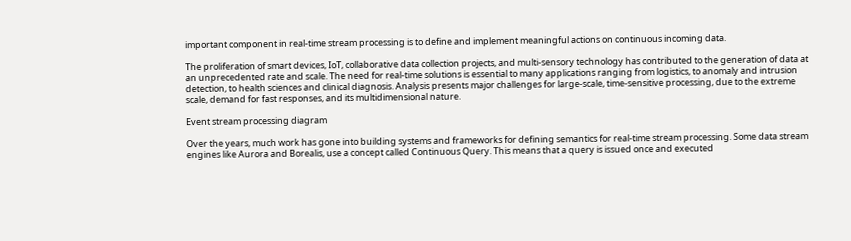important component in real-time stream processing is to define and implement meaningful actions on continuous incoming data.

The proliferation of smart devices, IoT, collaborative data collection projects, and multi-sensory technology has contributed to the generation of data at an unprecedented rate and scale. The need for real-time solutions is essential to many applications ranging from logistics, to anomaly and intrusion detection, to health sciences and clinical diagnosis. Analysis presents major challenges for large-scale, time-sensitive processing, due to the extreme scale, demand for fast responses, and its multidimensional nature.

Event stream processing diagram

Over the years, much work has gone into building systems and frameworks for defining semantics for real-time stream processing. Some data stream engines like Aurora and Borealis, use a concept called Continuous Query. This means that a query is issued once and executed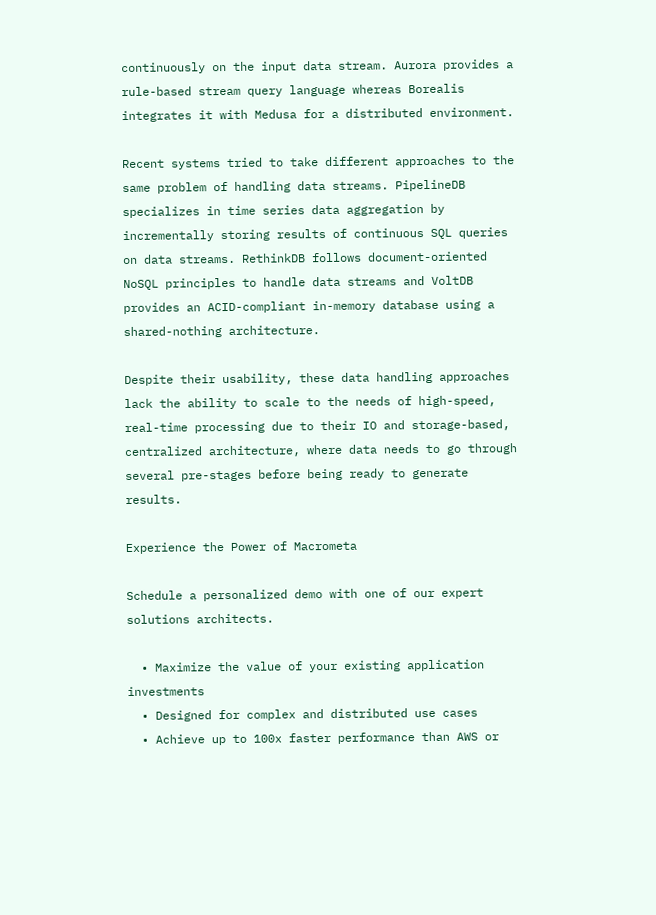continuously on the input data stream. Aurora provides a rule-based stream query language whereas Borealis integrates it with Medusa for a distributed environment.

Recent systems tried to take different approaches to the same problem of handling data streams. PipelineDB specializes in time series data aggregation by incrementally storing results of continuous SQL queries on data streams. RethinkDB follows document-oriented NoSQL principles to handle data streams and VoltDB provides an ACID-compliant in-memory database using a shared-nothing architecture.

Despite their usability, these data handling approaches lack the ability to scale to the needs of high-speed, real-time processing due to their IO and storage-based, centralized architecture, where data needs to go through several pre-stages before being ready to generate results.

Experience the Power of Macrometa

Schedule a personalized demo with one of our expert solutions architects.

  • Maximize the value of your existing application investments
  • Designed for complex and distributed use cases
  • Achieve up to 100x faster performance than AWS or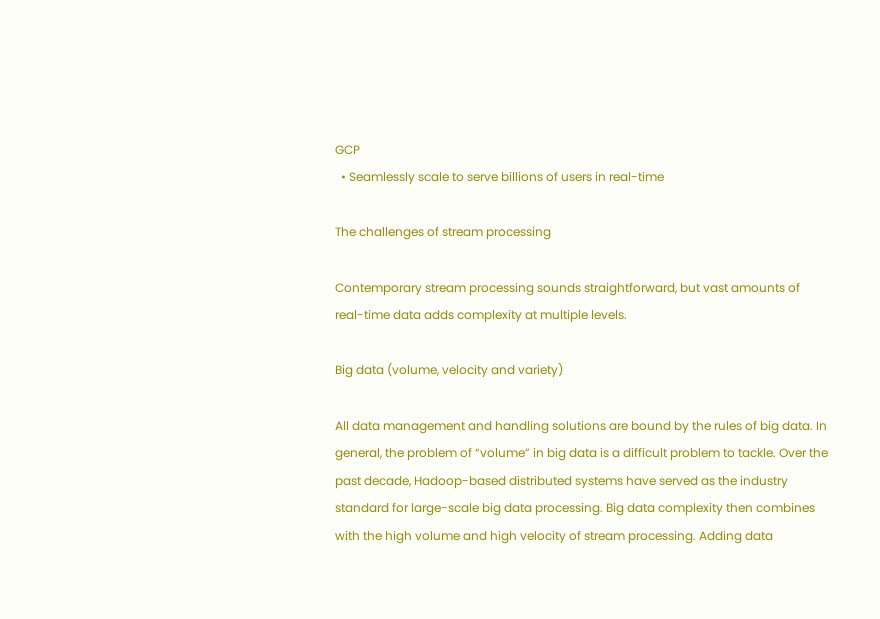GCP
  • Seamlessly scale to serve billions of users in real-time

The challenges of stream processing

Contemporary stream processing sounds straightforward, but vast amounts of real-time data adds complexity at multiple levels.

Big data (volume, velocity and variety)

All data management and handling solutions are bound by the rules of big data. In general, the problem of “volume” in big data is a difficult problem to tackle. Over the past decade, Hadoop-based distributed systems have served as the industry standard for large-scale big data processing. Big data complexity then combines with the high volume and high velocity of stream processing. Adding data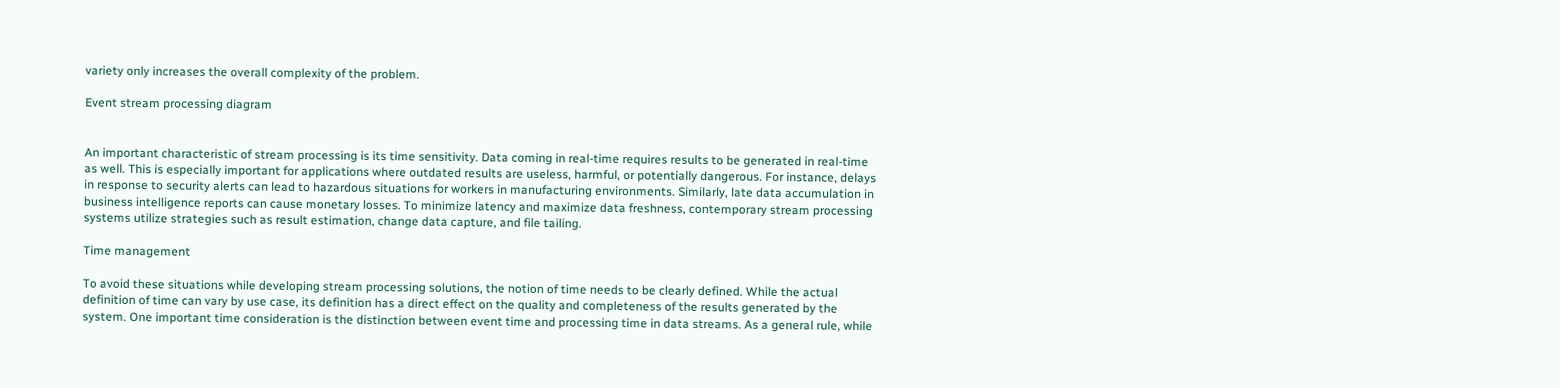variety only increases the overall complexity of the problem.

Event stream processing diagram


An important characteristic of stream processing is its time sensitivity. Data coming in real-time requires results to be generated in real-time as well. This is especially important for applications where outdated results are useless, harmful, or potentially dangerous. For instance, delays in response to security alerts can lead to hazardous situations for workers in manufacturing environments. Similarly, late data accumulation in business intelligence reports can cause monetary losses. To minimize latency and maximize data freshness, contemporary stream processing systems utilize strategies such as result estimation, change data capture, and file tailing.

Time management

To avoid these situations while developing stream processing solutions, the notion of time needs to be clearly defined. While the actual definition of time can vary by use case, its definition has a direct effect on the quality and completeness of the results generated by the system. One important time consideration is the distinction between event time and processing time in data streams. As a general rule, while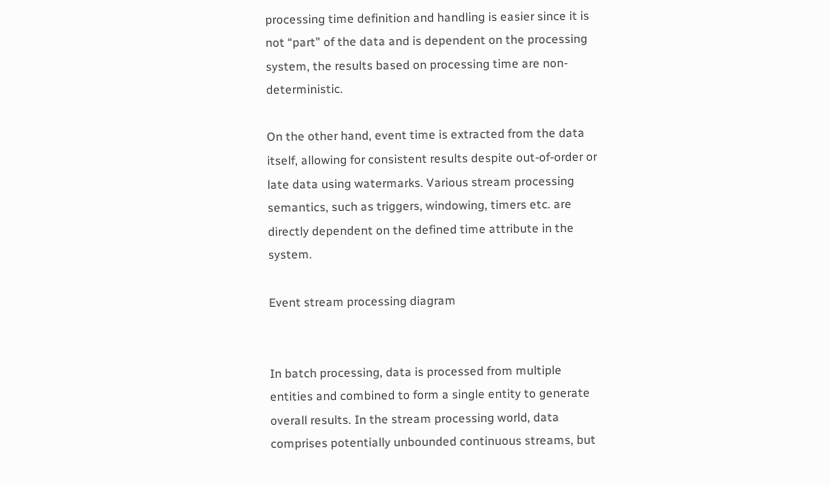processing time definition and handling is easier since it is not “part” of the data and is dependent on the processing system, the results based on processing time are non-deterministic.

On the other hand, event time is extracted from the data itself, allowing for consistent results despite out-of-order or late data using watermarks. Various stream processing semantics, such as triggers, windowing, timers etc. are directly dependent on the defined time attribute in the system.

Event stream processing diagram


In batch processing, data is processed from multiple entities and combined to form a single entity to generate overall results. In the stream processing world, data comprises potentially unbounded continuous streams, but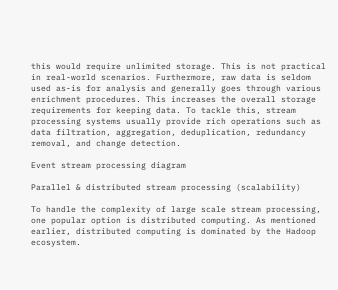this would require unlimited storage. This is not practical in real-world scenarios. Furthermore, raw data is seldom used as-is for analysis and generally goes through various enrichment procedures. This increases the overall storage requirements for keeping data. To tackle this, stream processing systems usually provide rich operations such as data filtration, aggregation, deduplication, redundancy removal, and change detection.

Event stream processing diagram

Parallel & distributed stream processing (scalability)

To handle the complexity of large scale stream processing, one popular option is distributed computing. As mentioned earlier, distributed computing is dominated by the Hadoop ecosystem.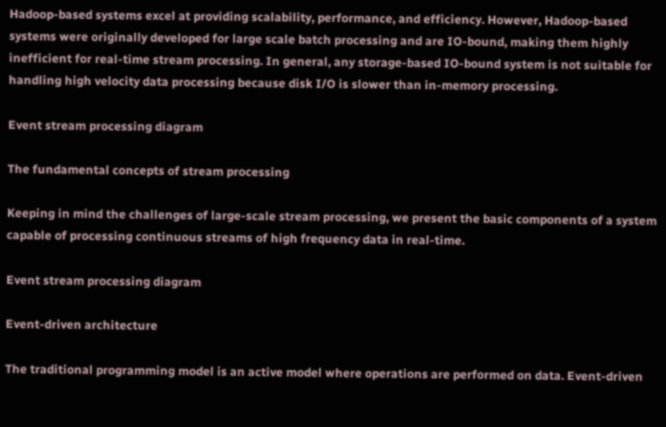Hadoop-based systems excel at providing scalability, performance, and efficiency. However, Hadoop-based systems were originally developed for large scale batch processing and are IO-bound, making them highly inefficient for real-time stream processing. In general, any storage-based IO-bound system is not suitable for handling high velocity data processing because disk I/O is slower than in-memory processing.

Event stream processing diagram

The fundamental concepts of stream processing

Keeping in mind the challenges of large-scale stream processing, we present the basic components of a system capable of processing continuous streams of high frequency data in real-time.

Event stream processing diagram

Event-driven architecture

The traditional programming model is an active model where operations are performed on data. Event-driven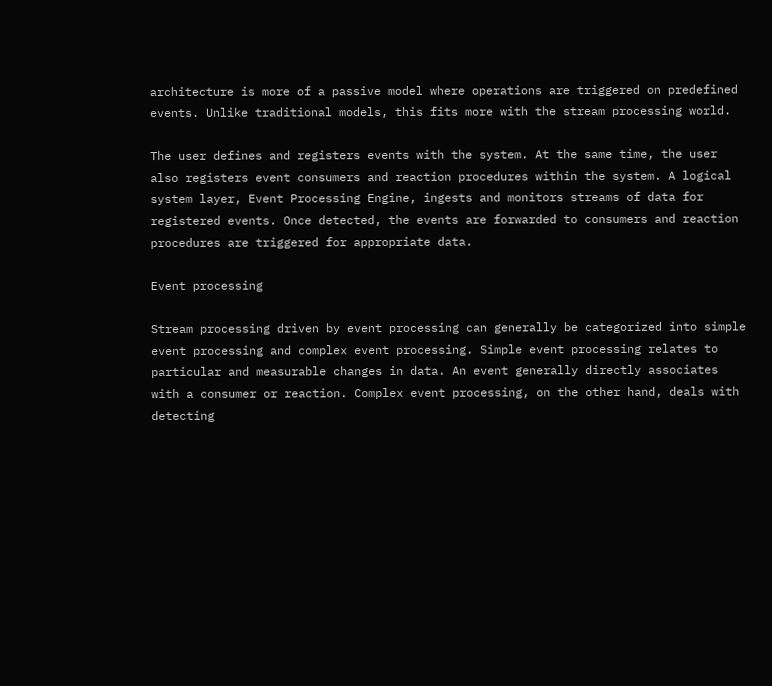architecture is more of a passive model where operations are triggered on predefined events. Unlike traditional models, this fits more with the stream processing world.

The user defines and registers events with the system. At the same time, the user also registers event consumers and reaction procedures within the system. A logical system layer, Event Processing Engine, ingests and monitors streams of data for registered events. Once detected, the events are forwarded to consumers and reaction procedures are triggered for appropriate data.

Event processing

Stream processing driven by event processing can generally be categorized into simple event processing and complex event processing. Simple event processing relates to particular and measurable changes in data. An event generally directly associates with a consumer or reaction. Complex event processing, on the other hand, deals with detecting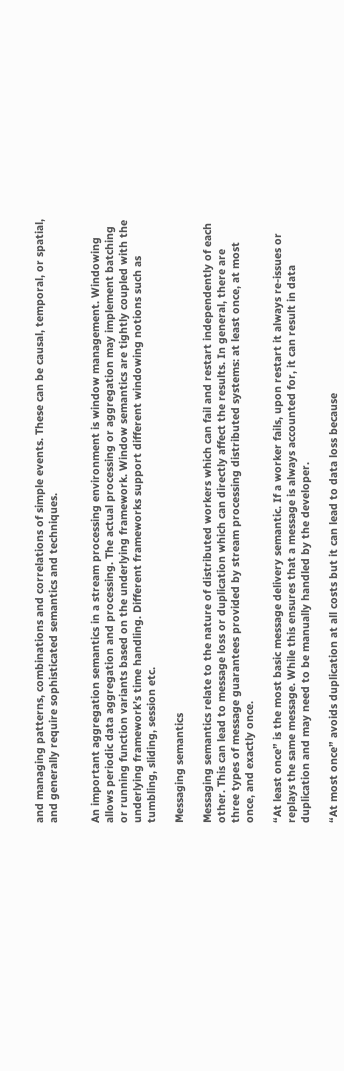and managing patterns, combinations and correlations of simple events. These can be causal, temporal, or spatial, and generally require sophisticated semantics and techniques.


An important aggregation semantics in a stream processing environment is window management. Windowing allows periodic data aggregation and processing. The actual processing or aggregation may implement batching or running function variants based on the underlying framework. Window semantics are tightly coupled with the underlying framework’s time handling. Different frameworks support different windowing notions such as tumbling, sliding, session etc.

Messaging semantics

Messaging semantics relate to the nature of distributed workers which can fail and restart independently of each other. This can lead to message loss or duplication which can directly affect the results. In general, there are three types of message guarantees provided by stream processing distributed systems: at least once, at most once, and exactly once.

“At least once” is the most basic message delivery semantic. If a worker fails, upon restart it always re-issues or replays the same message. While this ensures that a message is always accounted for, it can result in data duplication and may need to be manually handled by the developer.

“At most once” avoids duplication at all costs but it can lead to data loss because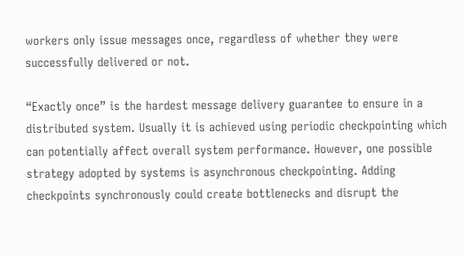workers only issue messages once, regardless of whether they were successfully delivered or not.

“Exactly once” is the hardest message delivery guarantee to ensure in a distributed system. Usually it is achieved using periodic checkpointing which can potentially affect overall system performance. However, one possible strategy adopted by systems is asynchronous checkpointing. Adding checkpoints synchronously could create bottlenecks and disrupt the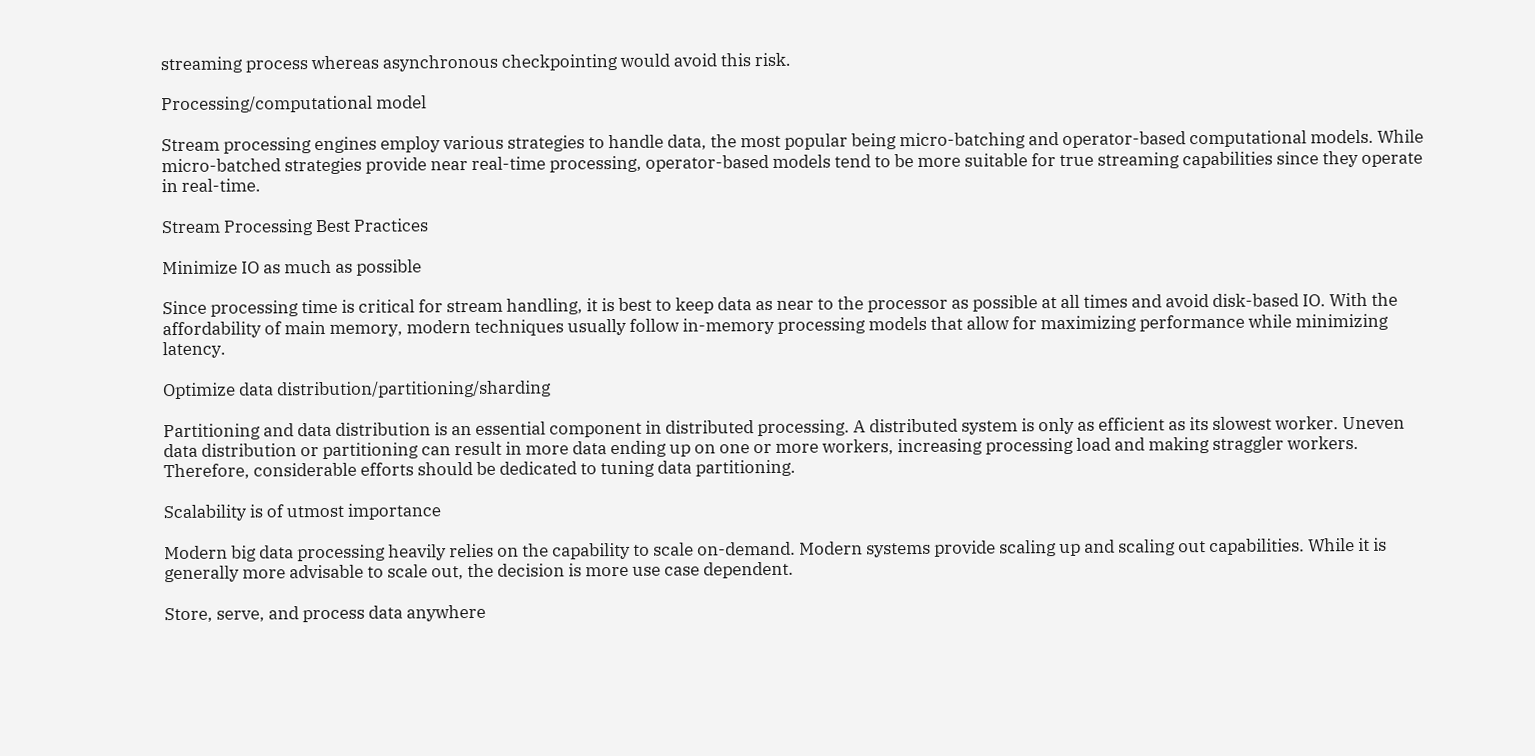streaming process whereas asynchronous checkpointing would avoid this risk.

Processing/computational model

Stream processing engines employ various strategies to handle data, the most popular being micro-batching and operator-based computational models. While micro-batched strategies provide near real-time processing, operator-based models tend to be more suitable for true streaming capabilities since they operate in real-time.

Stream Processing Best Practices

Minimize IO as much as possible

Since processing time is critical for stream handling, it is best to keep data as near to the processor as possible at all times and avoid disk-based IO. With the affordability of main memory, modern techniques usually follow in-memory processing models that allow for maximizing performance while minimizing latency.

Optimize data distribution/partitioning/sharding

Partitioning and data distribution is an essential component in distributed processing. A distributed system is only as efficient as its slowest worker. Uneven data distribution or partitioning can result in more data ending up on one or more workers, increasing processing load and making straggler workers. Therefore, considerable efforts should be dedicated to tuning data partitioning.

Scalability is of utmost importance

Modern big data processing heavily relies on the capability to scale on-demand. Modern systems provide scaling up and scaling out capabilities. While it is generally more advisable to scale out, the decision is more use case dependent.

Store, serve, and process data anywhere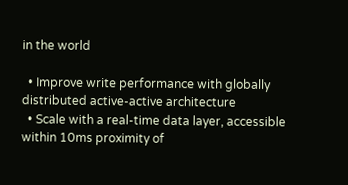in the world

  • Improve write performance with globally distributed active-active architecture
  • Scale with a real-time data layer, accessible within 10ms proximity of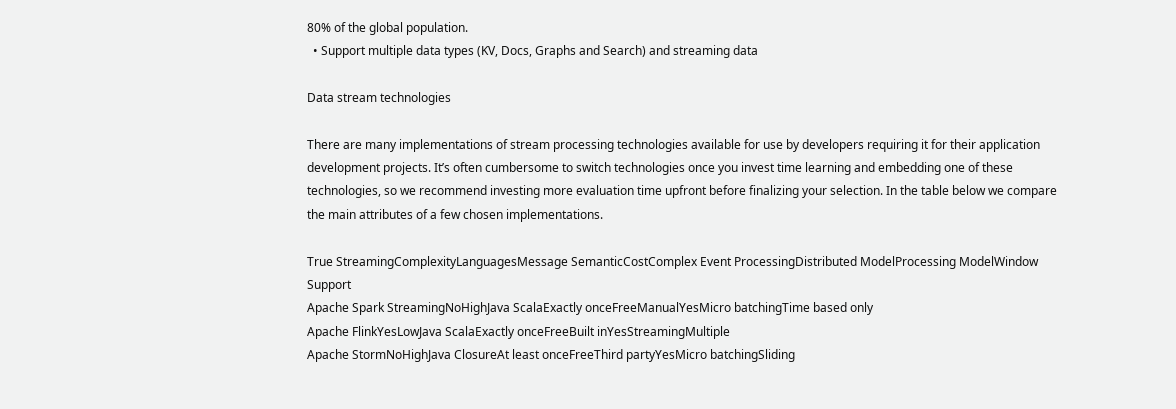80% of the global population.
  • Support multiple data types (KV, Docs, Graphs and Search) and streaming data

Data stream technologies

There are many implementations of stream processing technologies available for use by developers requiring it for their application development projects. It’s often cumbersome to switch technologies once you invest time learning and embedding one of these technologies, so we recommend investing more evaluation time upfront before finalizing your selection. In the table below we compare the main attributes of a few chosen implementations.

True StreamingComplexityLanguagesMessage SemanticCostComplex Event ProcessingDistributed ModelProcessing ModelWindow Support
Apache Spark StreamingNoHighJava ScalaExactly onceFreeManualYesMicro batchingTime based only
Apache FlinkYesLowJava ScalaExactly onceFreeBuilt inYesStreamingMultiple
Apache StormNoHighJava ClosureAt least onceFreeThird partyYesMicro batchingSliding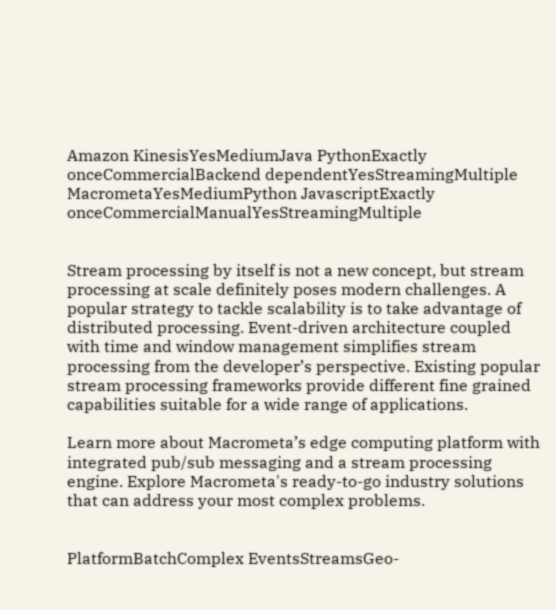Amazon KinesisYesMediumJava PythonExactly onceCommercialBackend dependentYesStreamingMultiple
MacrometaYesMediumPython JavascriptExactly onceCommercialManualYesStreamingMultiple


Stream processing by itself is not a new concept, but stream processing at scale definitely poses modern challenges. A popular strategy to tackle scalability is to take advantage of distributed processing. Event-driven architecture coupled with time and window management simplifies stream processing from the developer’s perspective. Existing popular stream processing frameworks provide different fine grained capabilities suitable for a wide range of applications.

Learn more about Macrometa’s edge computing platform with integrated pub/sub messaging and a stream processing engine. Explore Macrometa's ready-to-go industry solutions that can address your most complex problems.


PlatformBatchComplex EventsStreamsGeo-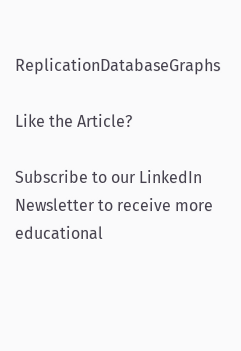ReplicationDatabaseGraphs

Like the Article?

Subscribe to our LinkedIn Newsletter to receive more educational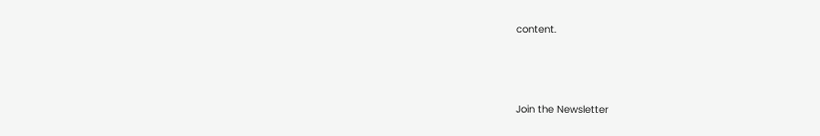content.



Join the Newsletter